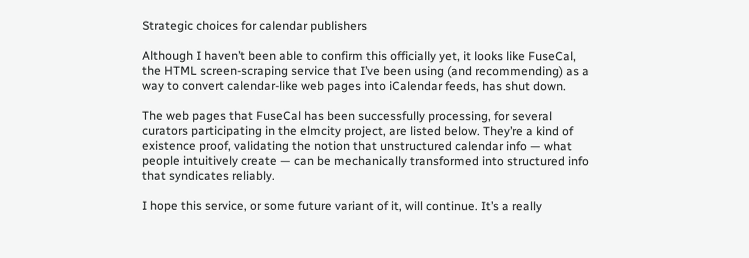Strategic choices for calendar publishers

Although I haven’t been able to confirm this officially yet, it looks like FuseCal, the HTML screen-scraping service that I’ve been using (and recommending) as a way to convert calendar-like web pages into iCalendar feeds, has shut down.

The web pages that FuseCal has been successfully processing, for several curators participating in the elmcity project, are listed below. They’re a kind of existence proof, validating the notion that unstructured calendar info — what people intuitively create — can be mechanically transformed into structured info that syndicates reliably.

I hope this service, or some future variant of it, will continue. It’s a really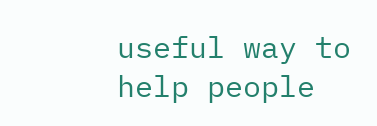useful way to help people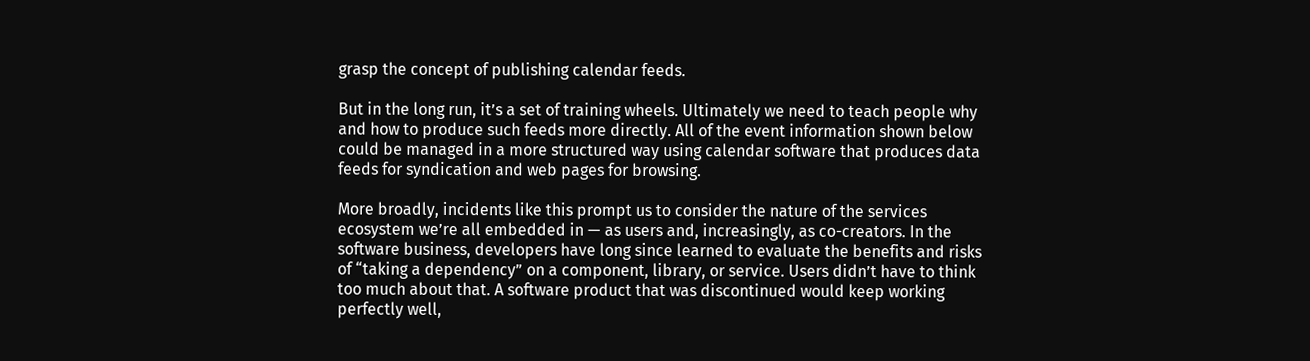grasp the concept of publishing calendar feeds.

But in the long run, it’s a set of training wheels. Ultimately we need to teach people why and how to produce such feeds more directly. All of the event information shown below could be managed in a more structured way using calendar software that produces data feeds for syndication and web pages for browsing.

More broadly, incidents like this prompt us to consider the nature of the services ecosystem we’re all embedded in — as users and, increasingly, as co-creators. In the software business, developers have long since learned to evaluate the benefits and risks of “taking a dependency” on a component, library, or service. Users didn’t have to think too much about that. A software product that was discontinued would keep working perfectly well,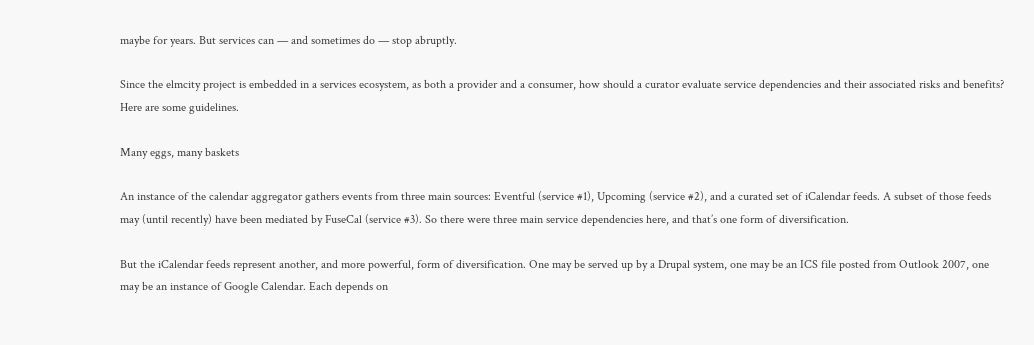maybe for years. But services can — and sometimes do — stop abruptly.

Since the elmcity project is embedded in a services ecosystem, as both a provider and a consumer, how should a curator evaluate service dependencies and their associated risks and benefits? Here are some guidelines.

Many eggs, many baskets

An instance of the calendar aggregator gathers events from three main sources: Eventful (service #1), Upcoming (service #2), and a curated set of iCalendar feeds. A subset of those feeds may (until recently) have been mediated by FuseCal (service #3). So there were three main service dependencies here, and that’s one form of diversification.

But the iCalendar feeds represent another, and more powerful, form of diversification. One may be served up by a Drupal system, one may be an ICS file posted from Outlook 2007, one may be an instance of Google Calendar. Each depends on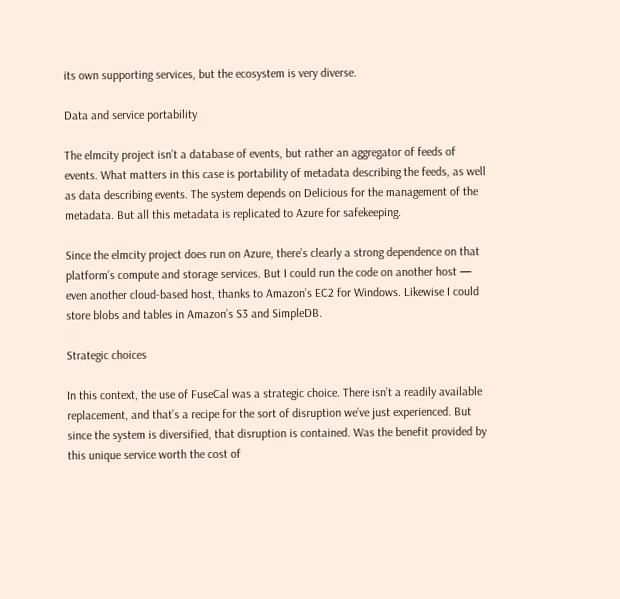its own supporting services, but the ecosystem is very diverse.

Data and service portability

The elmcity project isn’t a database of events, but rather an aggregator of feeds of events. What matters in this case is portability of metadata describing the feeds, as well as data describing events. The system depends on Delicious for the management of the metadata. But all this metadata is replicated to Azure for safekeeping.

Since the elmcity project does run on Azure, there’s clearly a strong dependence on that platform’s compute and storage services. But I could run the code on another host — even another cloud-based host, thanks to Amazon’s EC2 for Windows. Likewise I could store blobs and tables in Amazon’s S3 and SimpleDB.

Strategic choices

In this context, the use of FuseCal was a strategic choice. There isn’t a readily available replacement, and that’s a recipe for the sort of disruption we’ve just experienced. But since the system is diversified, that disruption is contained. Was the benefit provided by this unique service worth the cost of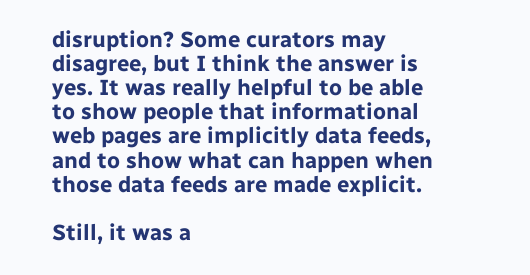disruption? Some curators may disagree, but I think the answer is yes. It was really helpful to be able to show people that informational web pages are implicitly data feeds, and to show what can happen when those data feeds are made explicit.

Still, it was a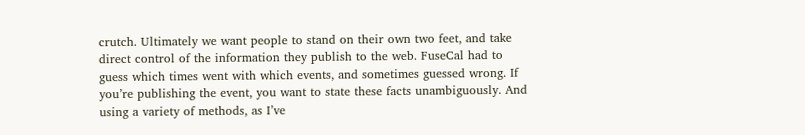crutch. Ultimately we want people to stand on their own two feet, and take direct control of the information they publish to the web. FuseCal had to guess which times went with which events, and sometimes guessed wrong. If you’re publishing the event, you want to state these facts unambiguously. And using a variety of methods, as I’ve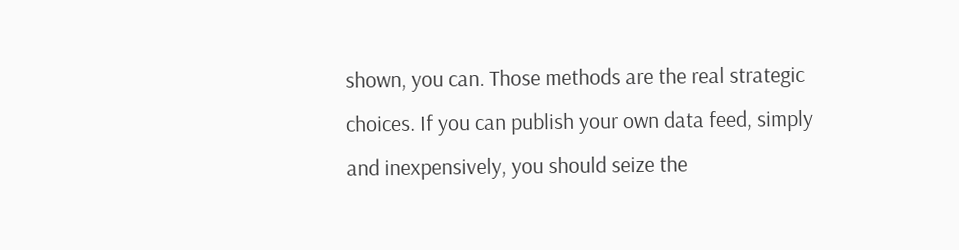shown, you can. Those methods are the real strategic choices. If you can publish your own data feed, simply and inexpensively, you should seize the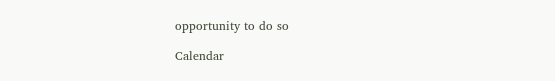opportunity to do so

Calendar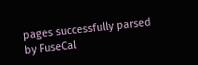pages successfully parsed by FuseCal